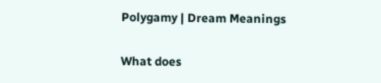Polygamy | Dream Meanings

What does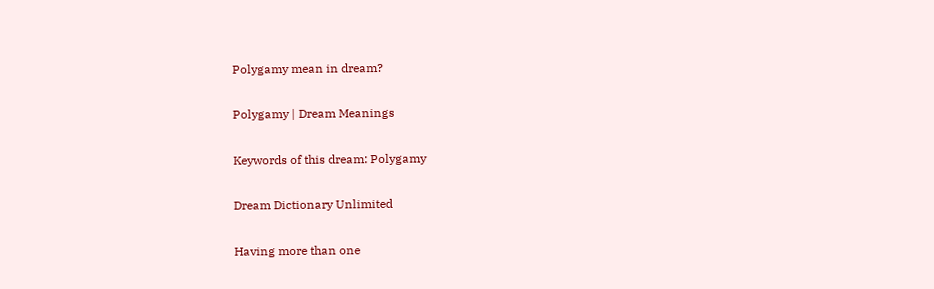Polygamy mean in dream?

Polygamy | Dream Meanings

Keywords of this dream: Polygamy

Dream Dictionary Unlimited

Having more than one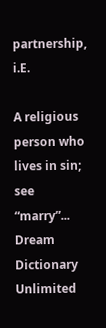partnership, i.E.

A religious person who lives in sin; see “marry”... Dream Dictionary Unlimited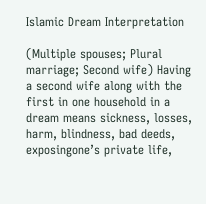Islamic Dream Interpretation

(Multiple spouses; Plural marriage; Second wife) Having a second wife along with the first in one household in a dream means sickness, losses, harm, blindness, bad deeds, exposingone’s private life,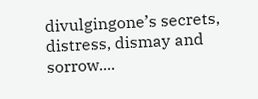divulgingone’s secrets, distress, dismay and sorrow....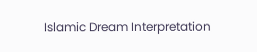Islamic Dream Interpretation